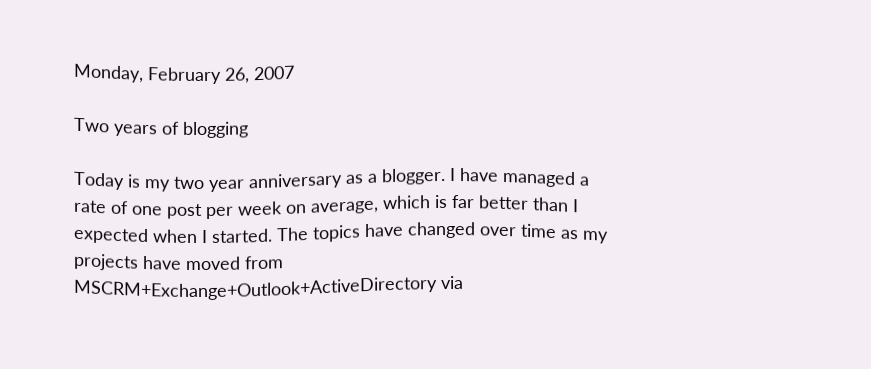Monday, February 26, 2007

Two years of blogging

Today is my two year anniversary as a blogger. I have managed a rate of one post per week on average, which is far better than I expected when I started. The topics have changed over time as my projects have moved from MSCRM+Exchange+Outlook+ActiveDirectory via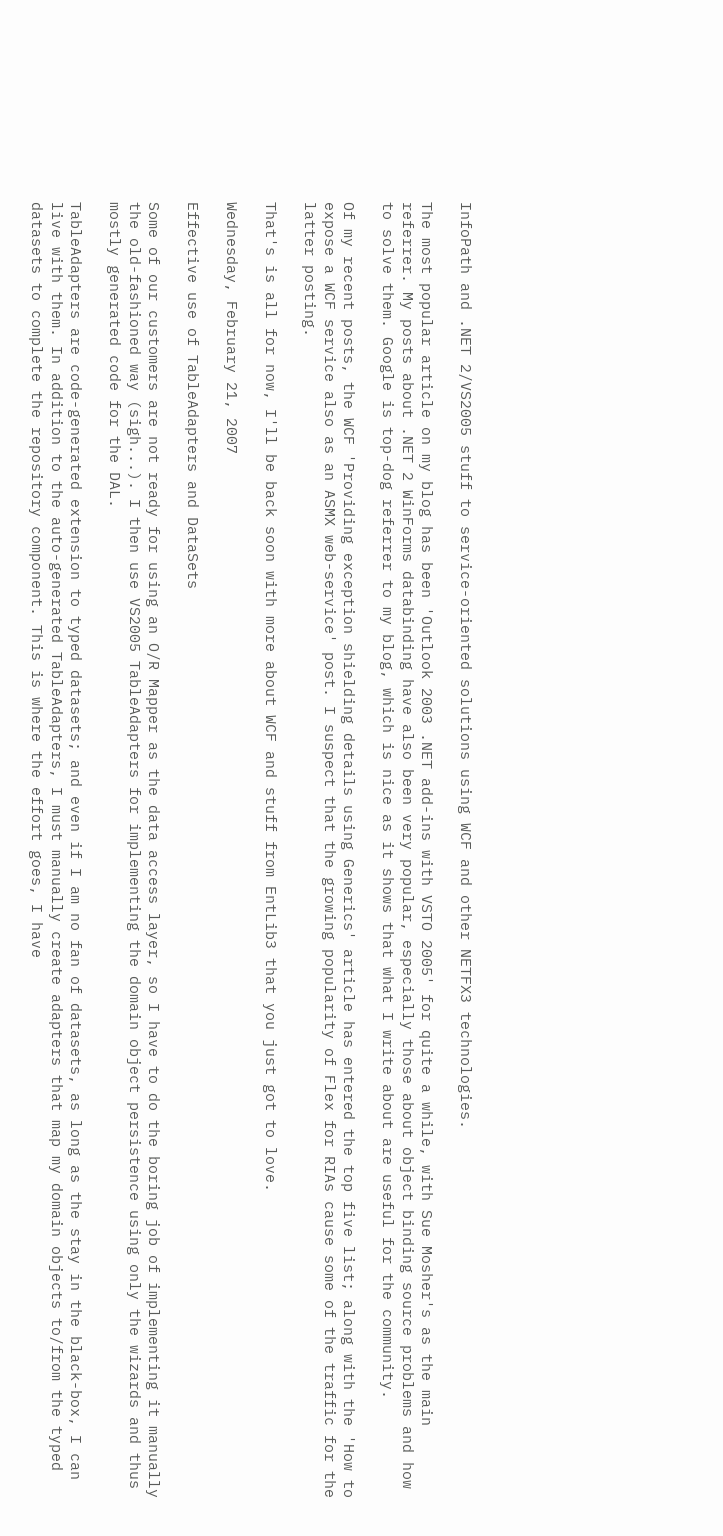InfoPath and .NET 2/VS2005 stuff to service-oriented solutions using WCF and other NETFX3 technologies.

The most popular article on my blog has been 'Outlook 2003 .NET add-ins with VSTO 2005' for quite a while, with Sue Mosher's as the main referrer. My posts about .NET 2 WinForms databinding have also been very popular, especially those about object binding source problems and how to solve them. Google is top-dog referrer to my blog, which is nice as it shows that what I write about are useful for the community.

Of my recent posts, the WCF 'Providing exception shielding details using Generics' article has entered the top five list; along with the 'How to expose a WCF service also as an ASMX web-service' post. I suspect that the growing popularity of Flex for RIAs cause some of the traffic for the latter posting.

That's is all for now, I'll be back soon with more about WCF and stuff from EntLib3 that you just got to love.

Wednesday, February 21, 2007

Effective use of TableAdapters and DataSets

Some of our customers are not ready for using an O/R Mapper as the data access layer, so I have to do the boring job of implementing it manually the old-fashioned way (sigh...). I then use VS2005 TableAdapters for implementing the domain object persistence using only the wizards and thus mostly generated code for the DAL.

TableAdapters are code-generated extension to typed datasets; and even if I am no fan of datasets, as long as the stay in the black-box, I can live with them. In addition to the auto-generated TableAdapters, I must manually create adapters that map my domain objects to/from the typed datasets to complete the repository component. This is where the effort goes, I have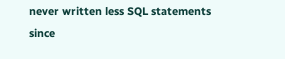never written less SQL statements since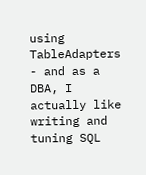using TableAdapters - and as a DBA, I actually like writing and tuning SQL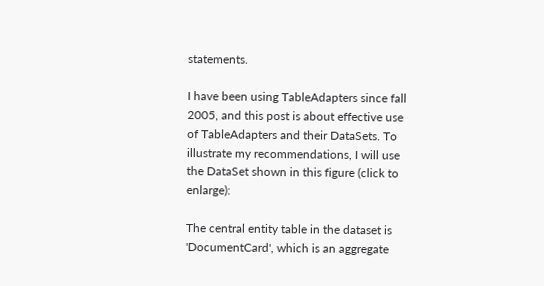statements.

I have been using TableAdapters since fall 2005, and this post is about effective use of TableAdapters and their DataSets. To illustrate my recommendations, I will use the DataSet shown in this figure (click to enlarge):

The central entity table in the dataset is 'DocumentCard', which is an aggregate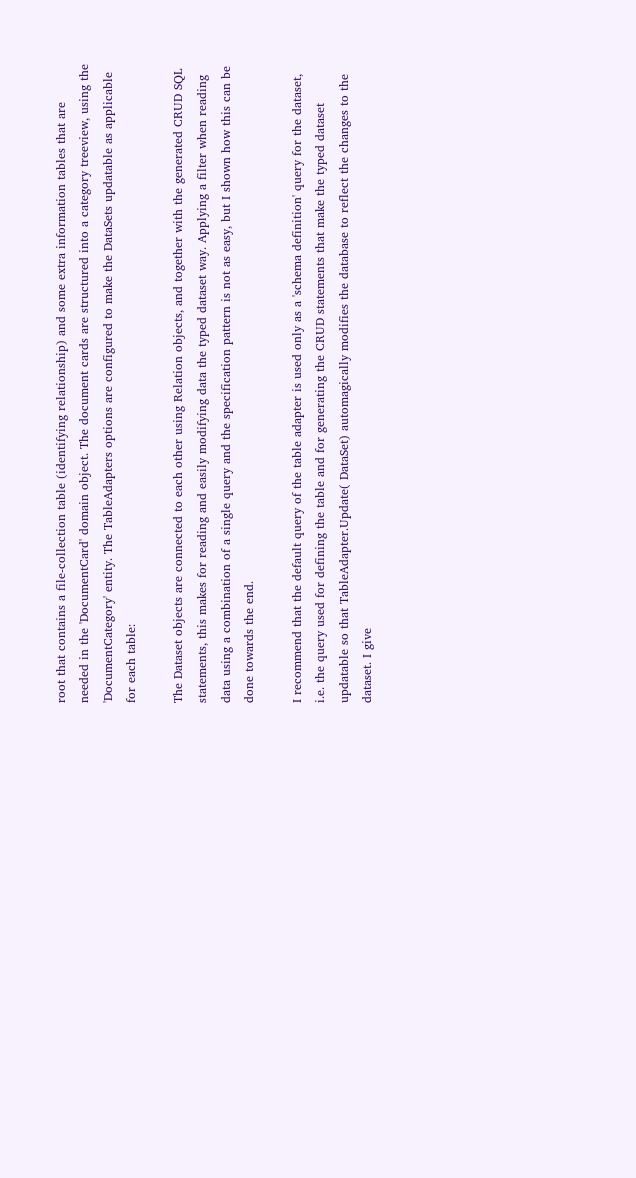root that contains a file-collection table (identifying relationship) and some extra information tables that are needed in the 'DocumentCard' domain object. The document cards are structured into a category treeview, using the 'DocumentCategory' entity. The TableAdapters options are configured to make the DataSets updatable as applicable for each table:

The Dataset objects are connected to each other using Relation objects, and together with the generated CRUD SQL statements, this makes for reading and easily modifying data the typed dataset way. Applying a filter when reading data using a combination of a single query and the specification pattern is not as easy, but I shown how this can be done towards the end.

I recommend that the default query of the table adapter is used only as a 'schema definition' query for the dataset, i.e. the query used for defining the table and for generating the CRUD statements that make the typed dataset updatable so that TableAdapter.Update( DataSet) automagically modifies the database to reflect the changes to the dataset. I give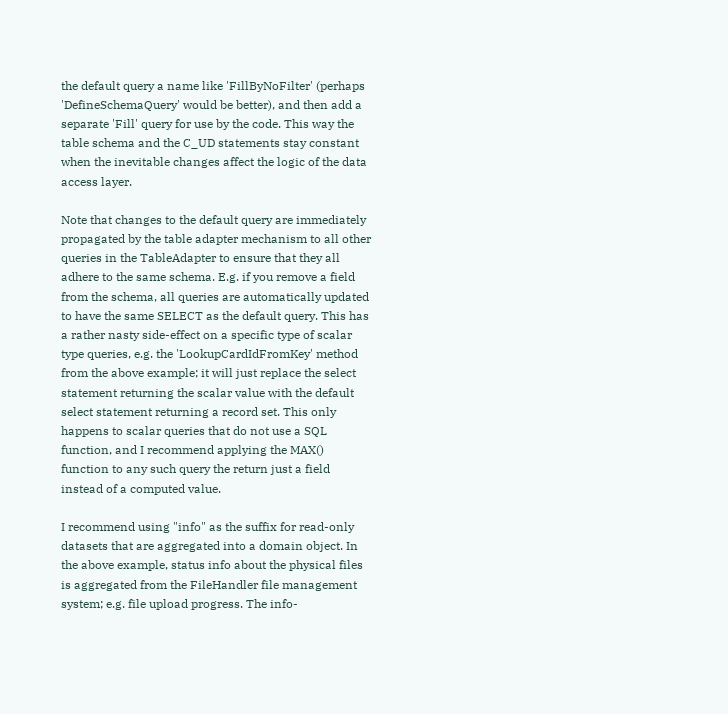the default query a name like 'FillByNoFilter' (perhaps 'DefineSchemaQuery' would be better), and then add a separate 'Fill' query for use by the code. This way the table schema and the C_UD statements stay constant when the inevitable changes affect the logic of the data access layer.

Note that changes to the default query are immediately propagated by the table adapter mechanism to all other queries in the TableAdapter to ensure that they all adhere to the same schema. E.g. if you remove a field from the schema, all queries are automatically updated to have the same SELECT as the default query. This has a rather nasty side-effect on a specific type of scalar type queries, e.g. the 'LookupCardIdFromKey' method from the above example; it will just replace the select statement returning the scalar value with the default select statement returning a record set. This only happens to scalar queries that do not use a SQL function, and I recommend applying the MAX() function to any such query the return just a field instead of a computed value.

I recommend using "info" as the suffix for read-only datasets that are aggregated into a domain object. In the above example, status info about the physical files is aggregated from the FileHandler file management system; e.g. file upload progress. The info-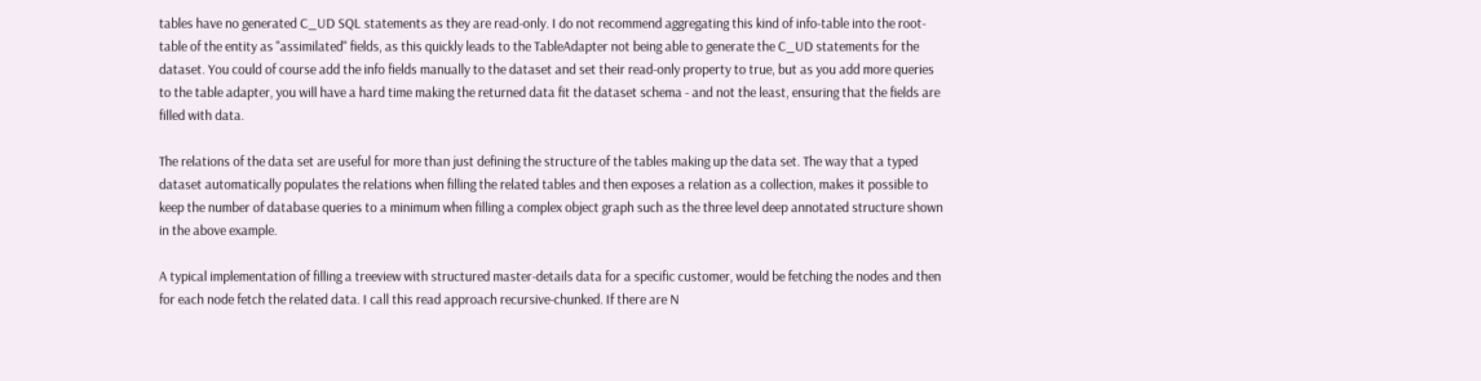tables have no generated C_UD SQL statements as they are read-only. I do not recommend aggregating this kind of info-table into the root-table of the entity as "assimilated" fields, as this quickly leads to the TableAdapter not being able to generate the C_UD statements for the dataset. You could of course add the info fields manually to the dataset and set their read-only property to true, but as you add more queries to the table adapter, you will have a hard time making the returned data fit the dataset schema - and not the least, ensuring that the fields are filled with data.

The relations of the data set are useful for more than just defining the structure of the tables making up the data set. The way that a typed dataset automatically populates the relations when filling the related tables and then exposes a relation as a collection, makes it possible to keep the number of database queries to a minimum when filling a complex object graph such as the three level deep annotated structure shown in the above example.

A typical implementation of filling a treeview with structured master-details data for a specific customer, would be fetching the nodes and then for each node fetch the related data. I call this read approach recursive-chunked. If there are N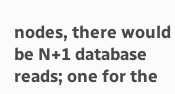nodes, there would be N+1 database reads; one for the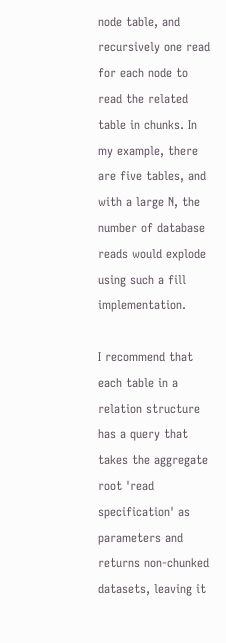node table, and recursively one read for each node to read the related table in chunks. In my example, there are five tables, and with a large N, the number of database reads would explode using such a fill implementation.

I recommend that each table in a relation structure has a query that takes the aggregate root 'read specification' as parameters and returns non-chunked datasets, leaving it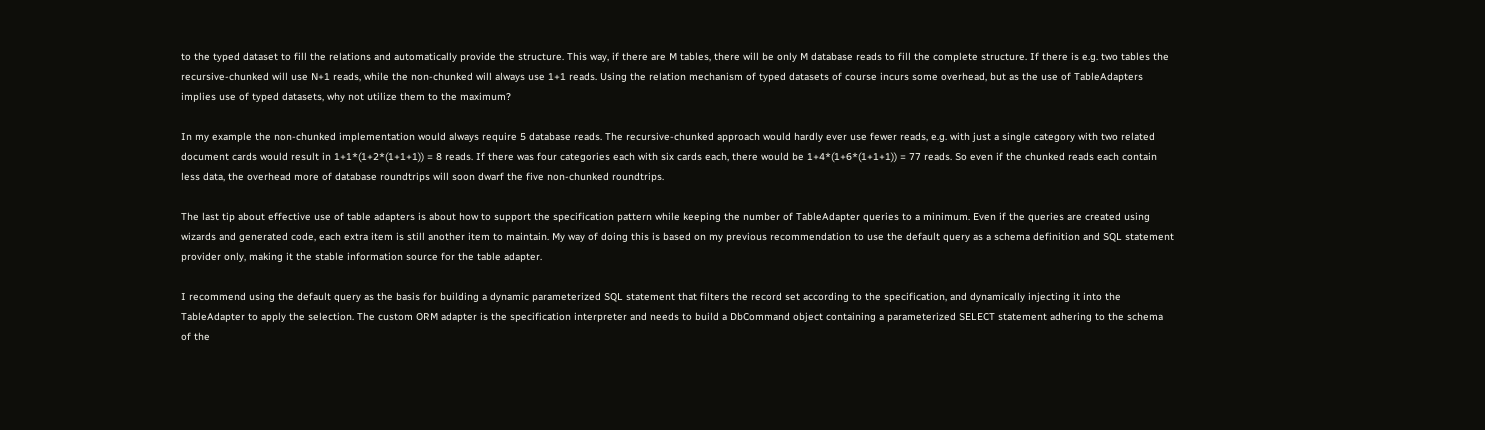to the typed dataset to fill the relations and automatically provide the structure. This way, if there are M tables, there will be only M database reads to fill the complete structure. If there is e.g. two tables the recursive-chunked will use N+1 reads, while the non-chunked will always use 1+1 reads. Using the relation mechanism of typed datasets of course incurs some overhead, but as the use of TableAdapters implies use of typed datasets, why not utilize them to the maximum?

In my example the non-chunked implementation would always require 5 database reads. The recursive-chunked approach would hardly ever use fewer reads, e.g. with just a single category with two related document cards would result in 1+1*(1+2*(1+1+1)) = 8 reads. If there was four categories each with six cards each, there would be 1+4*(1+6*(1+1+1)) = 77 reads. So even if the chunked reads each contain less data, the overhead more of database roundtrips will soon dwarf the five non-chunked roundtrips.

The last tip about effective use of table adapters is about how to support the specification pattern while keeping the number of TableAdapter queries to a minimum. Even if the queries are created using wizards and generated code, each extra item is still another item to maintain. My way of doing this is based on my previous recommendation to use the default query as a schema definition and SQL statement provider only, making it the stable information source for the table adapter.

I recommend using the default query as the basis for building a dynamic parameterized SQL statement that filters the record set according to the specification, and dynamically injecting it into the TableAdapter to apply the selection. The custom ORM adapter is the specification interpreter and needs to build a DbCommand object containing a parameterized SELECT statement adhering to the schema of the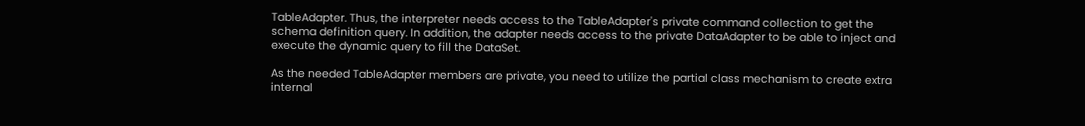TableAdapter. Thus, the interpreter needs access to the TableAdapter's private command collection to get the schema definition query. In addition, the adapter needs access to the private DataAdapter to be able to inject and execute the dynamic query to fill the DataSet.

As the needed TableAdapter members are private, you need to utilize the partial class mechanism to create extra internal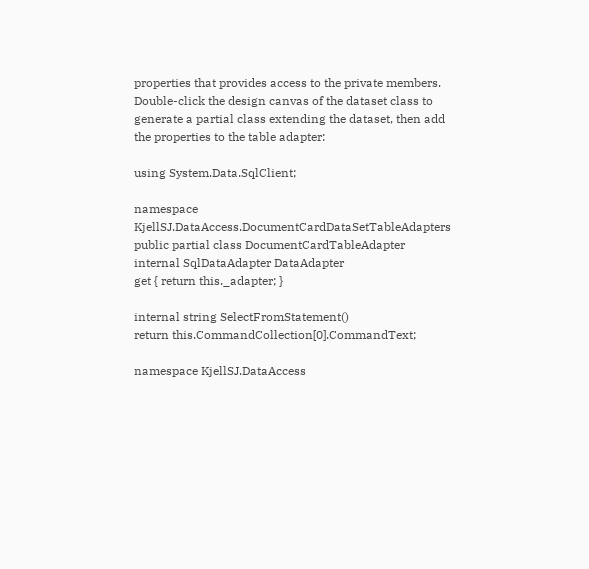properties that provides access to the private members. Double-click the design canvas of the dataset class to generate a partial class extending the dataset, then add the properties to the table adapter:

using System.Data.SqlClient;

namespace KjellSJ.DataAccess.DocumentCardDataSetTableAdapters
public partial class DocumentCardTableAdapter
internal SqlDataAdapter DataAdapter
get { return this._adapter; }

internal string SelectFromStatement()
return this.CommandCollection[0].CommandText;

namespace KjellSJ.DataAccess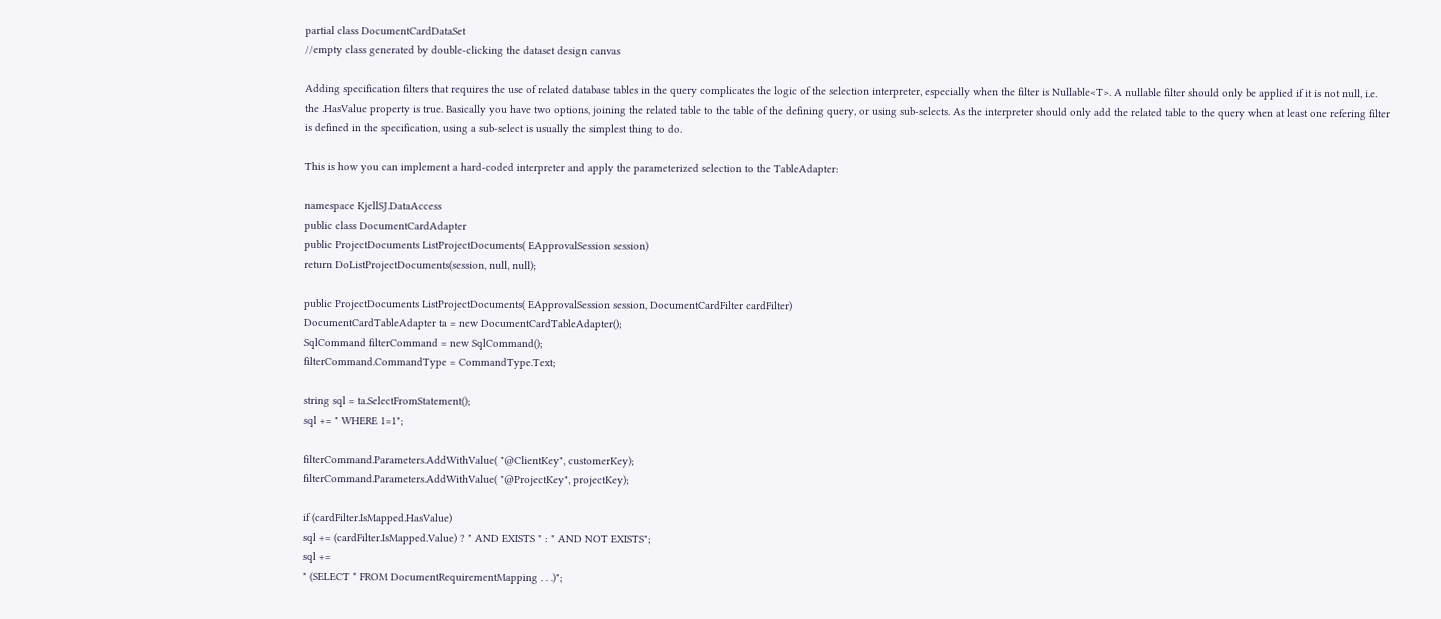partial class DocumentCardDataSet
//empty class generated by double-clicking the dataset design canvas

Adding specification filters that requires the use of related database tables in the query complicates the logic of the selection interpreter, especially when the filter is Nullable<T>. A nullable filter should only be applied if it is not null, i.e. the .HasValue property is true. Basically you have two options, joining the related table to the table of the defining query, or using sub-selects. As the interpreter should only add the related table to the query when at least one refering filter is defined in the specification, using a sub-select is usually the simplest thing to do.

This is how you can implement a hard-coded interpreter and apply the parameterized selection to the TableAdapter:

namespace KjellSJ.DataAccess
public class DocumentCardAdapter
public ProjectDocuments ListProjectDocuments( EApprovalSession session)
return DoListProjectDocuments(session, null, null);

public ProjectDocuments ListProjectDocuments( EApprovalSession session, DocumentCardFilter cardFilter)
DocumentCardTableAdapter ta = new DocumentCardTableAdapter();
SqlCommand filterCommand = new SqlCommand();
filterCommand.CommandType = CommandType.Text;

string sql = ta.SelectFromStatement();
sql += " WHERE 1=1";

filterCommand.Parameters.AddWithValue( "@ClientKey", customerKey);
filterCommand.Parameters.AddWithValue( "@ProjectKey", projectKey);

if (cardFilter.IsMapped.HasValue)
sql += (cardFilter.IsMapped.Value) ? " AND EXISTS " : " AND NOT EXISTS";
sql +=
" (SELECT * FROM DocumentRequirementMapping . . .)";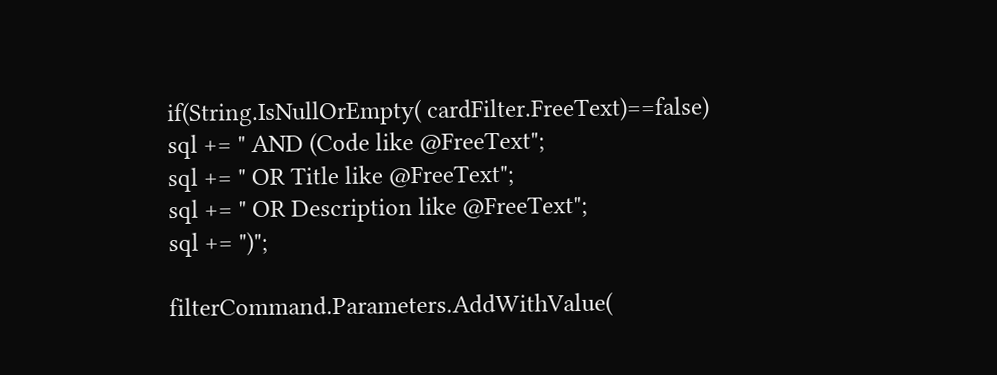if(String.IsNullOrEmpty( cardFilter.FreeText)==false)
sql += " AND (Code like @FreeText";
sql += " OR Title like @FreeText";
sql += " OR Description like @FreeText";
sql += ")";

filterCommand.Parameters.AddWithValue(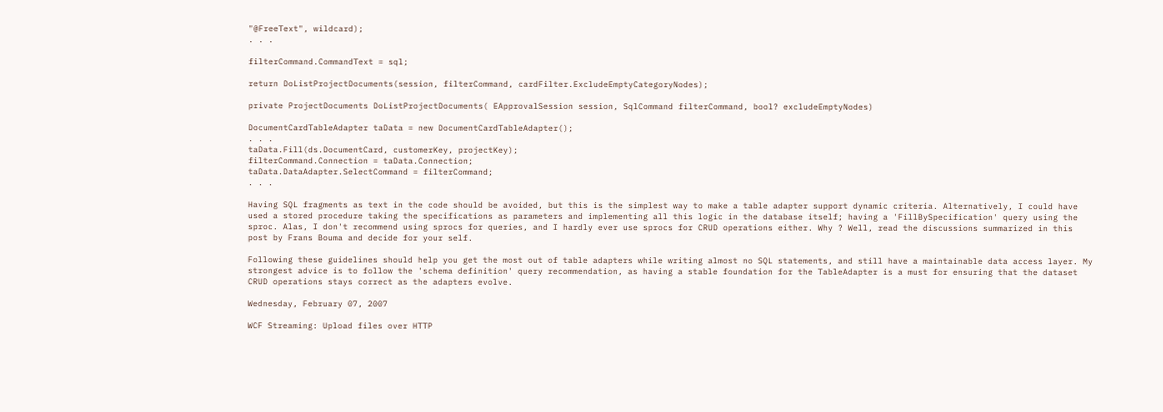"@FreeText", wildcard);
. . .

filterCommand.CommandText = sql;

return DoListProjectDocuments(session, filterCommand, cardFilter.ExcludeEmptyCategoryNodes);

private ProjectDocuments DoListProjectDocuments( EApprovalSession session, SqlCommand filterCommand, bool? excludeEmptyNodes)

DocumentCardTableAdapter taData = new DocumentCardTableAdapter();
. . .
taData.Fill(ds.DocumentCard, customerKey, projectKey);
filterCommand.Connection = taData.Connection;
taData.DataAdapter.SelectCommand = filterCommand;
. . .

Having SQL fragments as text in the code should be avoided, but this is the simplest way to make a table adapter support dynamic criteria. Alternatively, I could have used a stored procedure taking the specifications as parameters and implementing all this logic in the database itself; having a 'FillBySpecification' query using the sproc. Alas, I don't recommend using sprocs for queries, and I hardly ever use sprocs for CRUD operations either. Why ? Well, read the discussions summarized in this post by Frans Bouma and decide for your self.

Following these guidelines should help you get the most out of table adapters while writing almost no SQL statements, and still have a maintainable data access layer. My strongest advice is to follow the 'schema definition' query recommendation, as having a stable foundation for the TableAdapter is a must for ensuring that the dataset CRUD operations stays correct as the adapters evolve.

Wednesday, February 07, 2007

WCF Streaming: Upload files over HTTP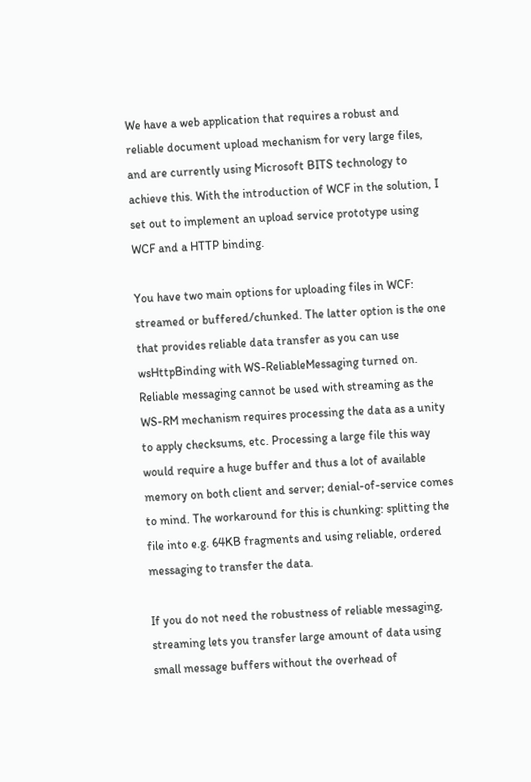We have a web application that requires a robust and reliable document upload mechanism for very large files, and are currently using Microsoft BITS technology to achieve this. With the introduction of WCF in the solution, I set out to implement an upload service prototype using WCF and a HTTP binding.

You have two main options for uploading files in WCF: streamed or buffered/chunked. The latter option is the one that provides reliable data transfer as you can use wsHttpBinding with WS-ReliableMessaging turned on. Reliable messaging cannot be used with streaming as the WS-RM mechanism requires processing the data as a unity to apply checksums, etc. Processing a large file this way would require a huge buffer and thus a lot of available memory on both client and server; denial-of-service comes to mind. The workaround for this is chunking: splitting the file into e.g. 64KB fragments and using reliable, ordered messaging to transfer the data.

If you do not need the robustness of reliable messaging, streaming lets you transfer large amount of data using small message buffers without the overhead of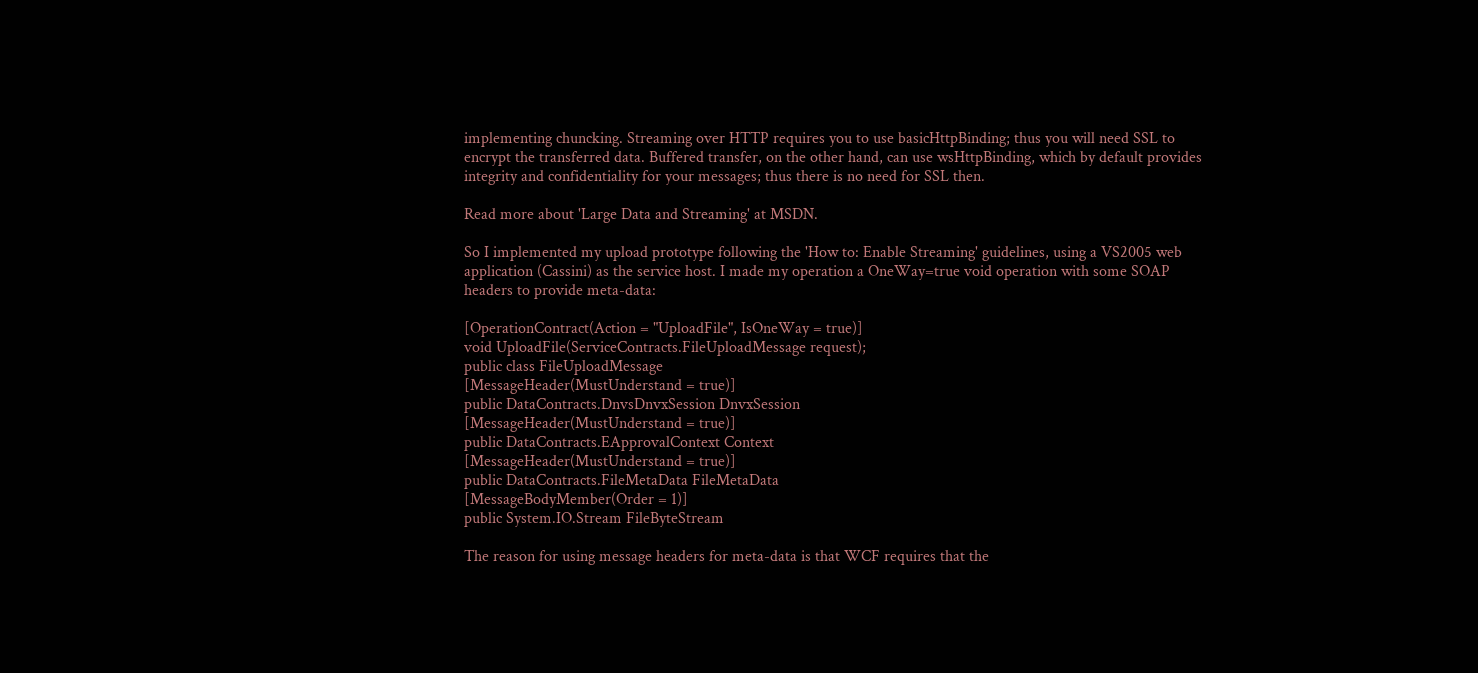implementing chuncking. Streaming over HTTP requires you to use basicHttpBinding; thus you will need SSL to encrypt the transferred data. Buffered transfer, on the other hand, can use wsHttpBinding, which by default provides integrity and confidentiality for your messages; thus there is no need for SSL then.

Read more about 'Large Data and Streaming' at MSDN.

So I implemented my upload prototype following the 'How to: Enable Streaming' guidelines, using a VS2005 web application (Cassini) as the service host. I made my operation a OneWay=true void operation with some SOAP headers to provide meta-data:

[OperationContract(Action = "UploadFile", IsOneWay = true)]
void UploadFile(ServiceContracts.FileUploadMessage request);
public class FileUploadMessage
[MessageHeader(MustUnderstand = true)]
public DataContracts.DnvsDnvxSession DnvxSession
[MessageHeader(MustUnderstand = true)]
public DataContracts.EApprovalContext Context
[MessageHeader(MustUnderstand = true)]
public DataContracts.FileMetaData FileMetaData
[MessageBodyMember(Order = 1)]
public System.IO.Stream FileByteStream

The reason for using message headers for meta-data is that WCF requires that the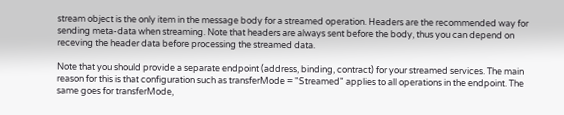stream object is the only item in the message body for a streamed operation. Headers are the recommended way for sending meta-data when streaming. Note that headers are always sent before the body, thus you can depend on receving the header data before processing the streamed data.

Note that you should provide a separate endpoint (address, binding, contract) for your streamed services. The main reason for this is that configuration such as transferMode = "Streamed" applies to all operations in the endpoint. The same goes for transferMode,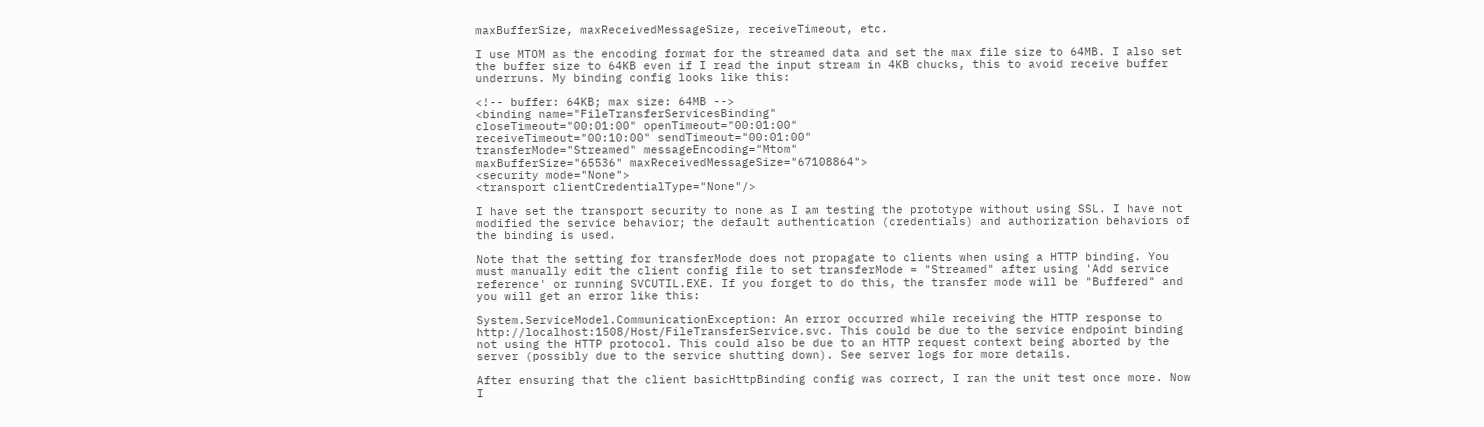maxBufferSize, maxReceivedMessageSize, receiveTimeout, etc.

I use MTOM as the encoding format for the streamed data and set the max file size to 64MB. I also set the buffer size to 64KB even if I read the input stream in 4KB chucks, this to avoid receive buffer underruns. My binding config looks like this:

<!-- buffer: 64KB; max size: 64MB -->
<binding name="FileTransferServicesBinding"
closeTimeout="00:01:00" openTimeout="00:01:00"
receiveTimeout="00:10:00" sendTimeout="00:01:00"
transferMode="Streamed" messageEncoding="Mtom"
maxBufferSize="65536" maxReceivedMessageSize="67108864">
<security mode="None">
<transport clientCredentialType="None"/>

I have set the transport security to none as I am testing the prototype without using SSL. I have not modified the service behavior; the default authentication (credentials) and authorization behaviors of the binding is used.

Note that the setting for transferMode does not propagate to clients when using a HTTP binding. You must manually edit the client config file to set transferMode = "Streamed" after using 'Add service reference' or running SVCUTIL.EXE. If you forget to do this, the transfer mode will be "Buffered" and you will get an error like this:

System.ServiceModel.CommunicationException: An error occurred while receiving the HTTP response to http://localhost:1508/Host/FileTransferService.svc. This could be due to the service endpoint binding not using the HTTP protocol. This could also be due to an HTTP request context being aborted by the server (possibly due to the service shutting down). See server logs for more details.

After ensuring that the client basicHttpBinding config was correct, I ran the unit test once more. Now I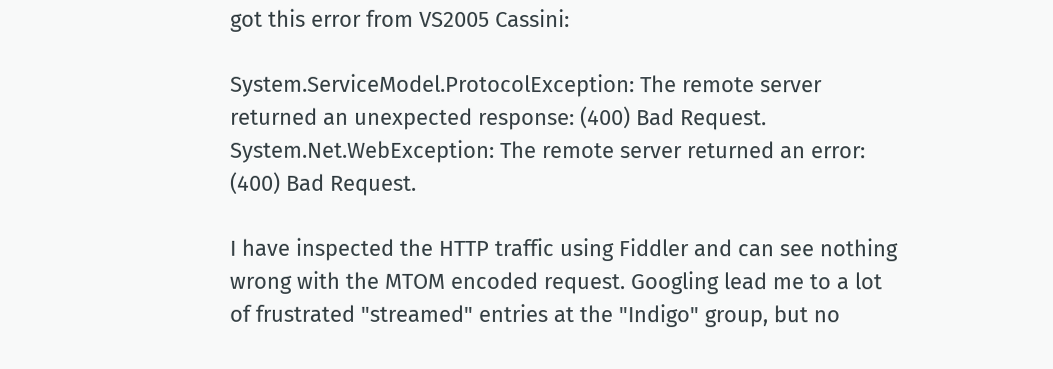got this error from VS2005 Cassini:

System.ServiceModel.ProtocolException: The remote server returned an unexpected response: (400) Bad Request.
System.Net.WebException: The remote server returned an error: (400) Bad Request.

I have inspected the HTTP traffic using Fiddler and can see nothing wrong with the MTOM encoded request. Googling lead me to a lot of frustrated "streamed" entries at the "Indigo" group, but no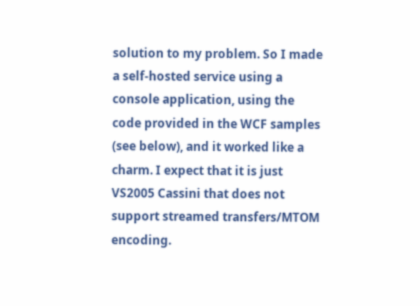solution to my problem. So I made a self-hosted service using a console application, using the code provided in the WCF samples (see below), and it worked like a charm. I expect that it is just VS2005 Cassini that does not support streamed transfers/MTOM encoding.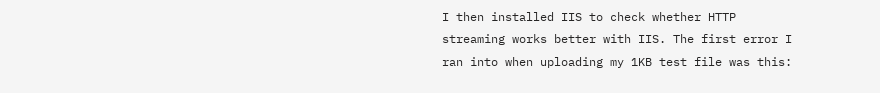I then installed IIS to check whether HTTP streaming works better with IIS. The first error I ran into when uploading my 1KB test file was this: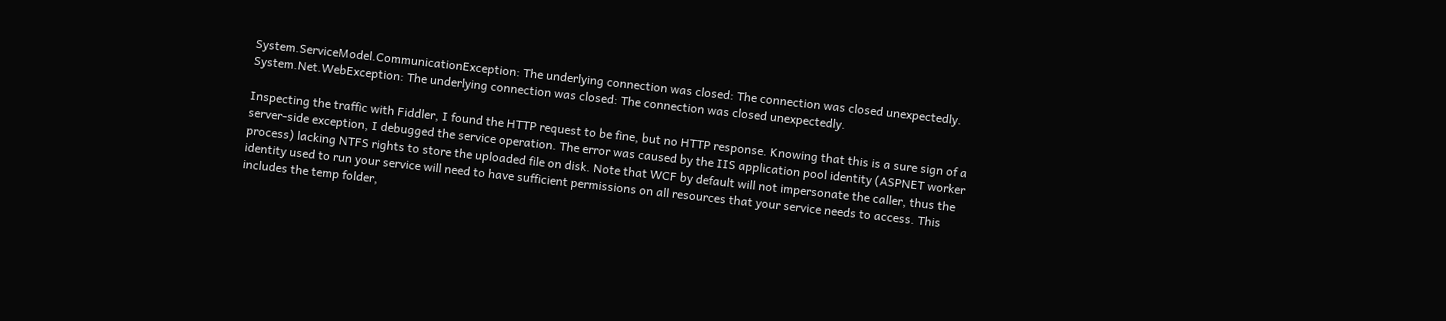System.ServiceModel.CommunicationException: The underlying connection was closed: The connection was closed unexpectedly.
System.Net.WebException: The underlying connection was closed: The connection was closed unexpectedly.

Inspecting the traffic with Fiddler, I found the HTTP request to be fine, but no HTTP response. Knowing that this is a sure sign of a server-side exception, I debugged the service operation. The error was caused by the IIS application pool identity (ASPNET worker process) lacking NTFS rights to store the uploaded file on disk. Note that WCF by default will not impersonate the caller, thus the identity used to run your service will need to have sufficient permissions on all resources that your service needs to access. This includes the temp folder,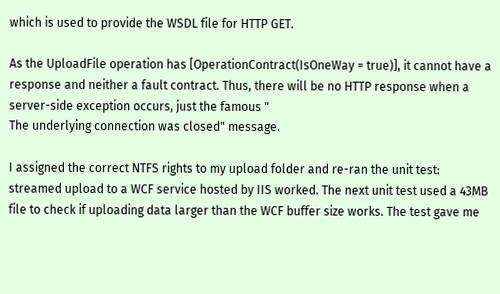which is used to provide the WSDL file for HTTP GET.

As the UploadFile operation has [OperationContract(IsOneWay = true)], it cannot have a response and neither a fault contract. Thus, there will be no HTTP response when a server-side exception occurs, just the famous "
The underlying connection was closed" message.

I assigned the correct NTFS rights to my upload folder and re-ran the unit test: streamed upload to a WCF service hosted by IIS worked. The next unit test used a 43MB file to check if uploading data larger than the WCF buffer size works. The test gave me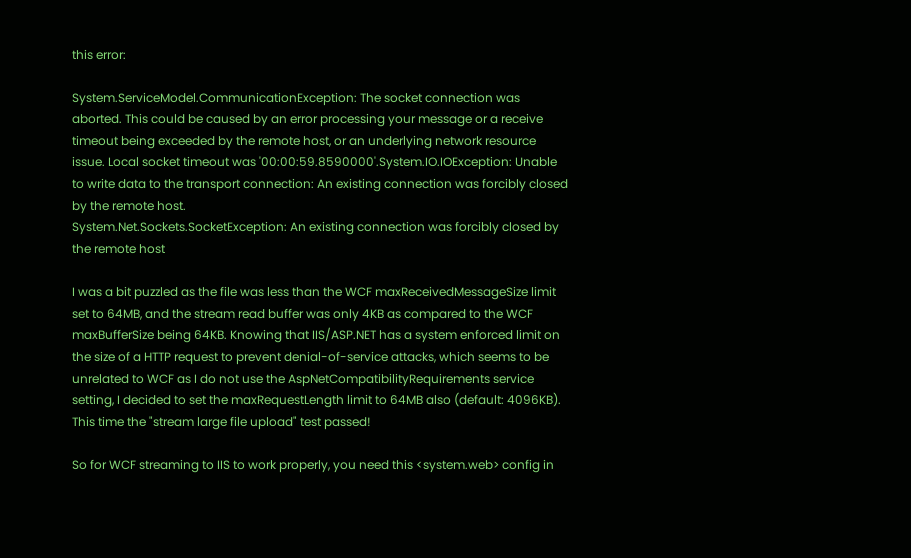this error:

System.ServiceModel.CommunicationException: The socket connection was aborted. This could be caused by an error processing your message or a receive timeout being exceeded by the remote host, or an underlying network resource issue. Local socket timeout was '00:00:59.8590000'.System.IO.IOException: Unable to write data to the transport connection: An existing connection was forcibly closed by the remote host.
System.Net.Sockets.SocketException: An existing connection was forcibly closed by the remote host

I was a bit puzzled as the file was less than the WCF maxReceivedMessageSize limit set to 64MB, and the stream read buffer was only 4KB as compared to the WCF maxBufferSize being 64KB. Knowing that IIS/ASP.NET has a system enforced limit on the size of a HTTP request to prevent denial-of-service attacks, which seems to be unrelated to WCF as I do not use the AspNetCompatibilityRequirements service setting, I decided to set the maxRequestLength limit to 64MB also (default: 4096KB). This time the "stream large file upload" test passed!

So for WCF streaming to IIS to work properly, you need this <system.web> config in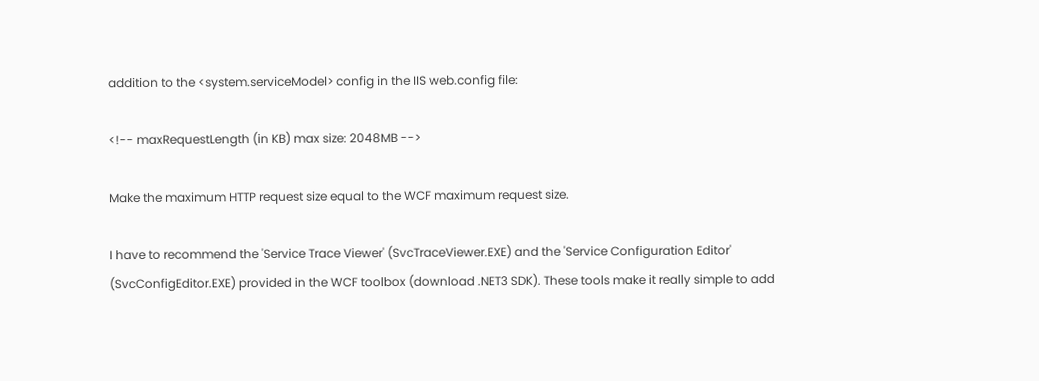addition to the <system.serviceModel> config in the IIS web.config file:

<!-- maxRequestLength (in KB) max size: 2048MB -->

Make the maximum HTTP request size equal to the WCF maximum request size.

I have to recommend the 'Service Trace Viewer' (SvcTraceViewer.EXE) and the 'Service Configuration Editor' (SvcConfigEditor.EXE) provided in the WCF toolbox (download .NET3 SDK). These tools make it really simple to add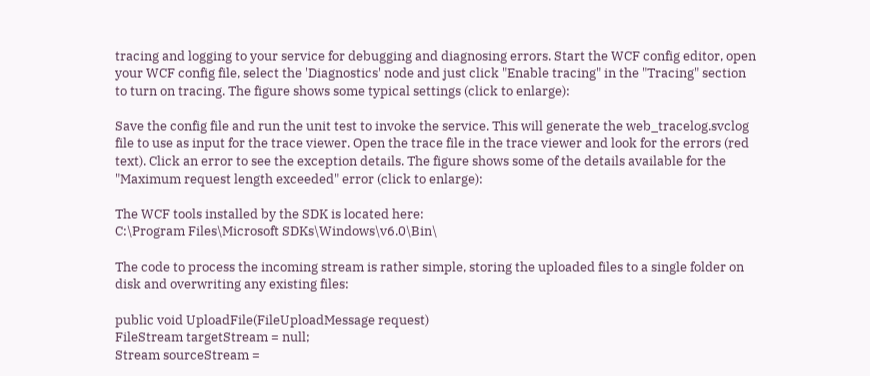tracing and logging to your service for debugging and diagnosing errors. Start the WCF config editor, open your WCF config file, select the 'Diagnostics' node and just click "Enable tracing" in the "Tracing" section to turn on tracing. The figure shows some typical settings (click to enlarge):

Save the config file and run the unit test to invoke the service. This will generate the web_tracelog.svclog file to use as input for the trace viewer. Open the trace file in the trace viewer and look for the errors (red text). Click an error to see the exception details. The figure shows some of the details available for the "Maximum request length exceeded" error (click to enlarge):

The WCF tools installed by the SDK is located here:
C:\Program Files\Microsoft SDKs\Windows\v6.0\Bin\

The code to process the incoming stream is rather simple, storing the uploaded files to a single folder on disk and overwriting any existing files:

public void UploadFile(FileUploadMessage request)
FileStream targetStream = null;
Stream sourceStream =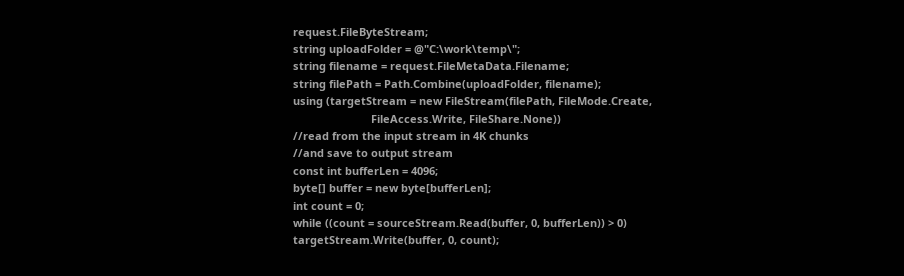request.FileByteStream;
string uploadFolder = @"C:\work\temp\";
string filename = request.FileMetaData.Filename;
string filePath = Path.Combine(uploadFolder, filename);
using (targetStream = new FileStream(filePath, FileMode.Create,
                          FileAccess.Write, FileShare.None))
//read from the input stream in 4K chunks
//and save to output stream
const int bufferLen = 4096;
byte[] buffer = new byte[bufferLen];
int count = 0;
while ((count = sourceStream.Read(buffer, 0, bufferLen)) > 0)
targetStream.Write(buffer, 0, count);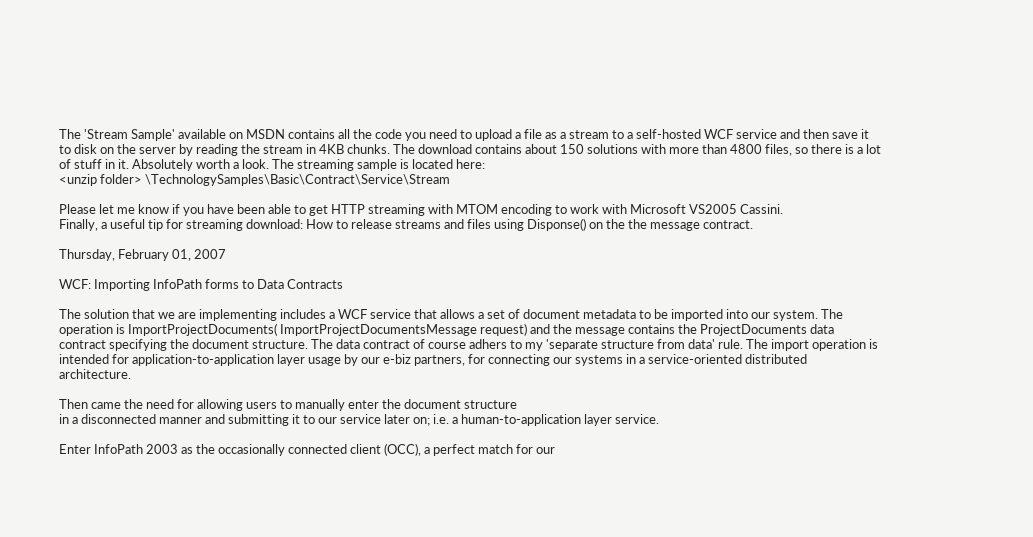The 'Stream Sample' available on MSDN contains all the code you need to upload a file as a stream to a self-hosted WCF service and then save it to disk on the server by reading the stream in 4KB chunks. The download contains about 150 solutions with more than 4800 files, so there is a lot of stuff in it. Absolutely worth a look. The streaming sample is located here:
<unzip folder> \TechnologySamples\Basic\Contract\Service\Stream

Please let me know if you have been able to get HTTP streaming with MTOM encoding to work with Microsoft VS2005 Cassini.
Finally, a useful tip for streaming download: How to release streams and files using Disponse() on the the message contract.

Thursday, February 01, 2007

WCF: Importing InfoPath forms to Data Contracts

The solution that we are implementing includes a WCF service that allows a set of document metadata to be imported into our system. The operation is ImportProjectDocuments( ImportProjectDocumentsMessage request) and the message contains the ProjectDocuments data contract specifying the document structure. The data contract of course adhers to my 'separate structure from data' rule. The import operation is intended for application-to-application layer usage by our e-biz partners, for connecting our systems in a service-oriented distributed architecture.

Then came the need for allowing users to manually enter the document structure
in a disconnected manner and submitting it to our service later on; i.e. a human-to-application layer service.

Enter InfoPath 2003 as the occasionally connected client (OCC), a perfect match for our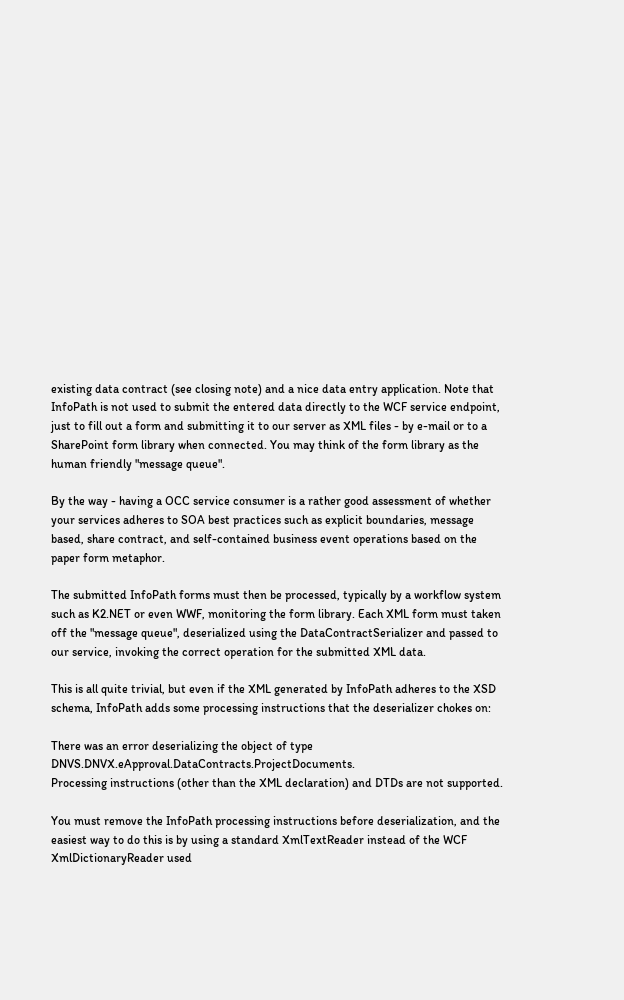existing data contract (see closing note) and a nice data entry application. Note that InfoPath is not used to submit the entered data directly to the WCF service endpoint, just to fill out a form and submitting it to our server as XML files - by e-mail or to a SharePoint form library when connected. You may think of the form library as the human friendly "message queue".

By the way - having a OCC service consumer is a rather good assessment of whether your services adheres to SOA best practices such as explicit boundaries, message based, share contract, and self-contained business event operations based on the paper form metaphor.

The submitted InfoPath forms must then be processed, typically by a workflow system such as K2.NET or even WWF, monitoring the form library. Each XML form must taken off the "message queue", deserialized using the DataContractSerializer and passed to
our service, invoking the correct operation for the submitted XML data.

This is all quite trivial, but even if the XML generated by InfoPath adheres to the XSD schema, InfoPath adds some processing instructions that the deserializer chokes on:

There was an error deserializing the object of type DNVS.DNVX.eApproval.DataContracts.ProjectDocuments.
Processing instructions (other than the XML declaration) and DTDs are not supported.

You must remove the InfoPath processing instructions before deserialization, and the easiest way to do this is by using a standard XmlTextReader instead of the WCF XmlDictionaryReader used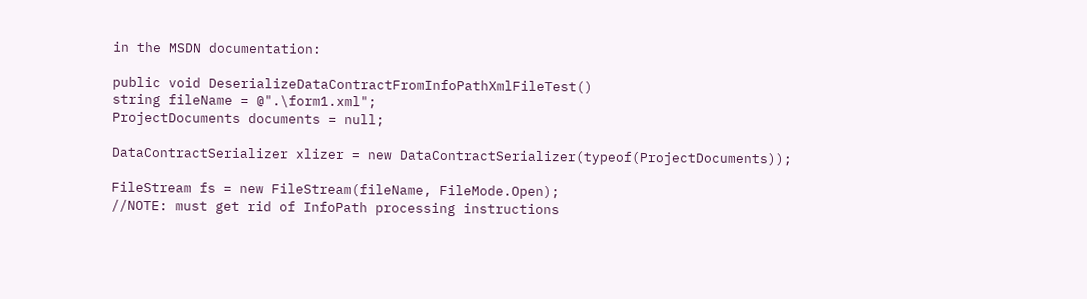in the MSDN documentation:

public void DeserializeDataContractFromInfoPathXmlFileTest()
string fileName = @".\form1.xml";
ProjectDocuments documents = null;

DataContractSerializer xlizer = new DataContractSerializer(typeof(ProjectDocuments));

FileStream fs = new FileStream(fileName, FileMode.Open);
//NOTE: must get rid of InfoPath processing instructions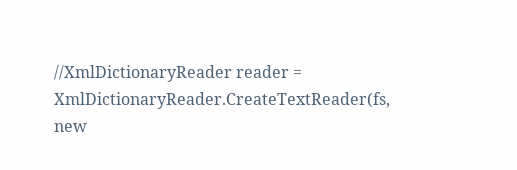//XmlDictionaryReader reader = XmlDictionaryReader.CreateTextReader(fs, new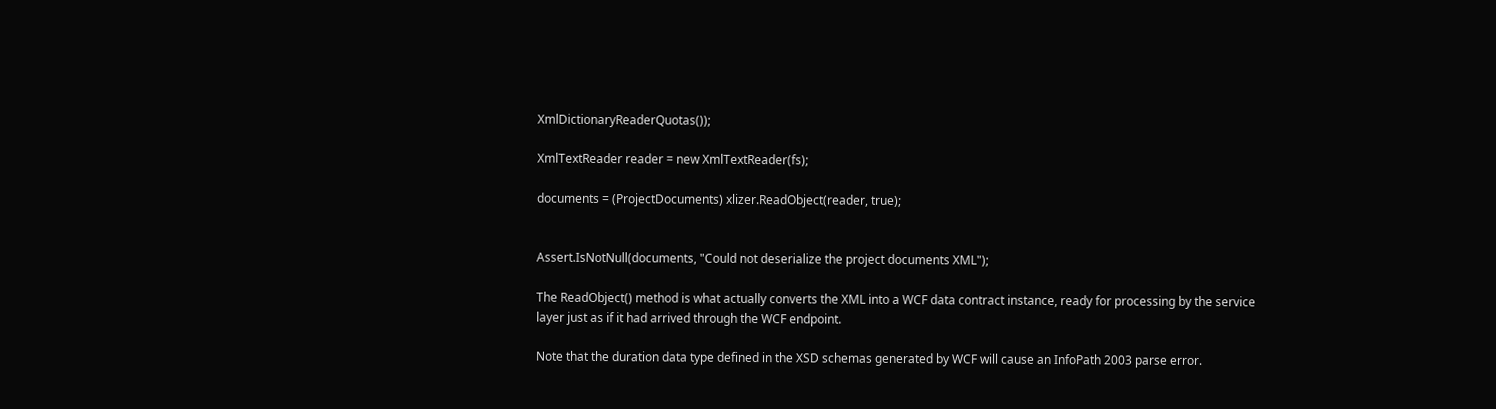XmlDictionaryReaderQuotas());

XmlTextReader reader = new XmlTextReader(fs);

documents = (ProjectDocuments) xlizer.ReadObject(reader, true);


Assert.IsNotNull(documents, "Could not deserialize the project documents XML");

The ReadObject() method is what actually converts the XML into a WCF data contract instance, ready for processing by the service layer just as if it had arrived through the WCF endpoint.

Note that the duration data type defined in the XSD schemas generated by WCF will cause an InfoPath 2003 parse error.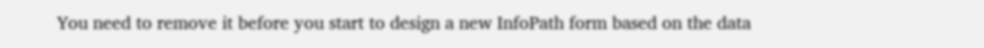You need to remove it before you start to design a new InfoPath form based on the data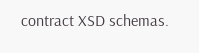contract XSD schemas.